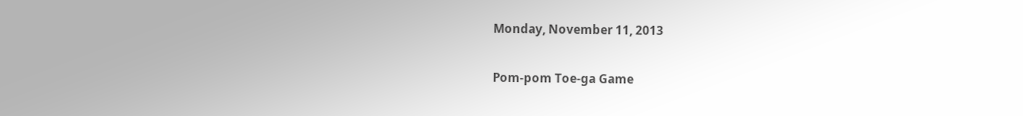Monday, November 11, 2013

Pom-pom Toe-ga Game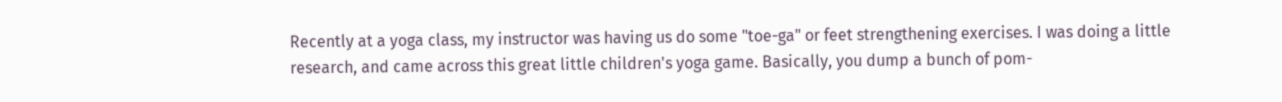Recently at a yoga class, my instructor was having us do some "toe-ga" or feet strengthening exercises. I was doing a little research, and came across this great little children's yoga game. Basically, you dump a bunch of pom-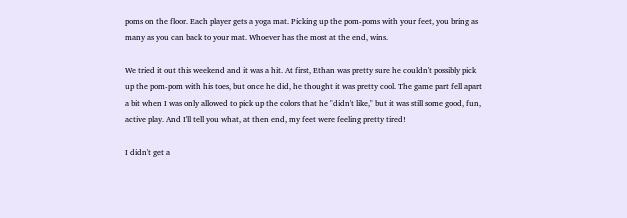poms on the floor. Each player gets a yoga mat. Picking up the pom-poms with your feet, you bring as many as you can back to your mat. Whoever has the most at the end, wins.

We tried it out this weekend and it was a hit. At first, Ethan was pretty sure he couldn't possibly pick up the pom-pom with his toes, but once he did, he thought it was pretty cool. The game part fell apart a bit when I was only allowed to pick up the colors that he "didn't like," but it was still some good, fun, active play. And I'll tell you what, at then end, my feet were feeling pretty tired!

I didn't get a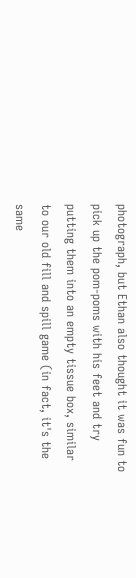photograph, but Ethan also thought it was fun to pick up the pom-poms with his feet and try putting them into an empty tissue box, similar to our old fill and spill game (in fact, it's the same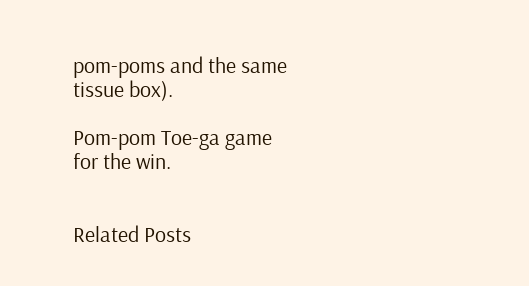pom-poms and the same tissue box).

Pom-pom Toe-ga game for the win.


Related Posts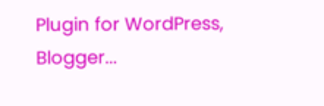Plugin for WordPress, Blogger...